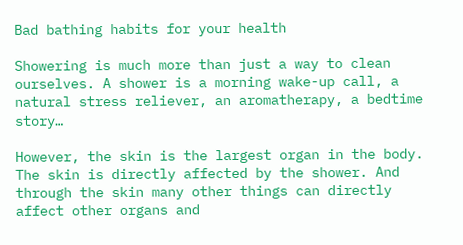Bad bathing habits for your health

Showering is much more than just a way to clean ourselves. A shower is a morning wake-up call, a natural stress reliever, an aromatherapy, a bedtime story…

However, the skin is the largest organ in the body. The skin is directly affected by the shower. And through the skin many other things can directly affect other organs and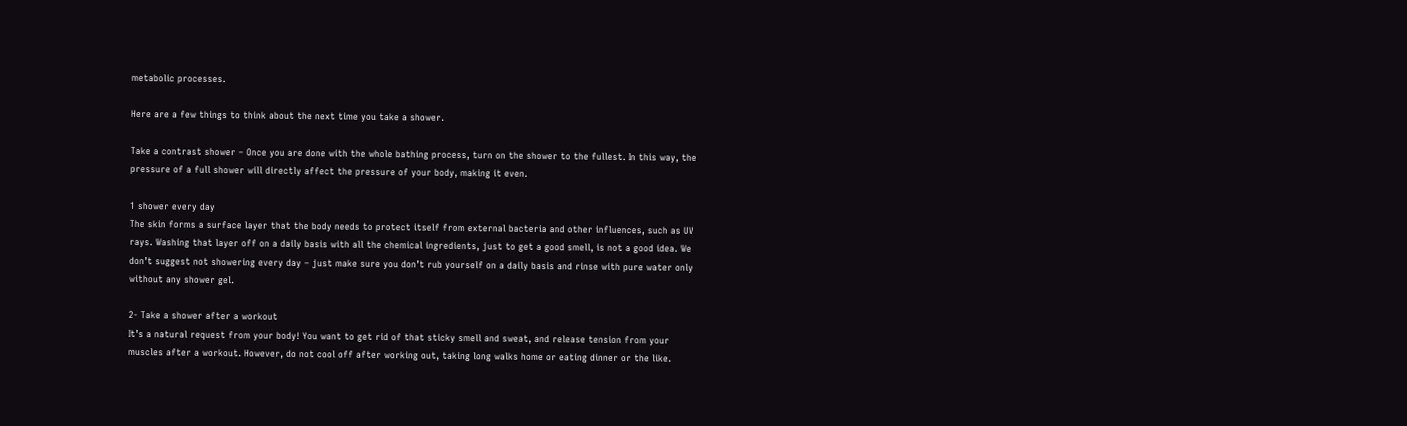metabolic processes.

Here are a few things to think about the next time you take a shower.

Take a contrast shower – Once you are done with the whole bathing process, turn on the shower to the fullest. In this way, the pressure of a full shower will directly affect the pressure of your body, making it even.

1 shower every day
The skin forms a surface layer that the body needs to protect itself from external bacteria and other influences, such as UV rays. Washing that layer off on a daily basis with all the chemical ingredients, just to get a good smell, is not a good idea. We don’t suggest not showering every day – just make sure you don’t rub yourself on a daily basis and rinse with pure water only without any shower gel.

2- Take a shower after a workout
It’s a natural request from your body! You want to get rid of that sticky smell and sweat, and release tension from your muscles after a workout. However, do not cool off after working out, taking long walks home or eating dinner or the like.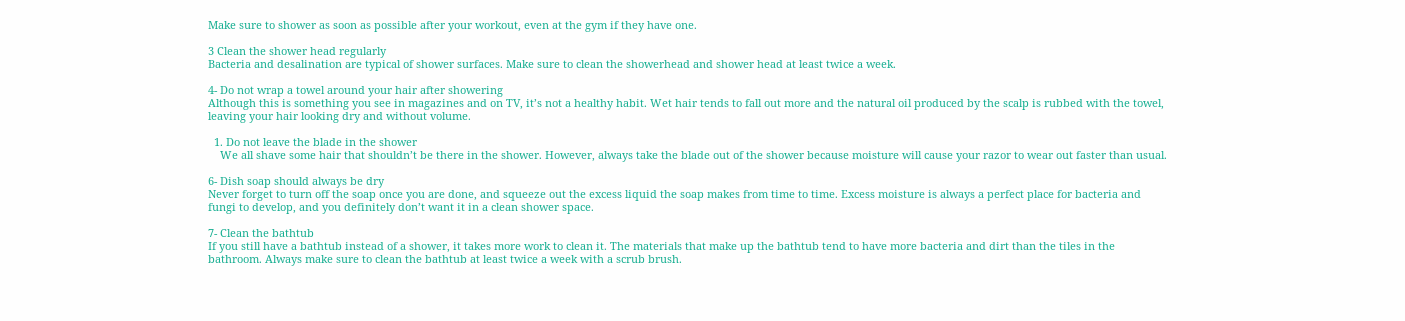Make sure to shower as soon as possible after your workout, even at the gym if they have one.

3 Clean the shower head regularly
Bacteria and desalination are typical of shower surfaces. Make sure to clean the showerhead and shower head at least twice a week.

4- Do not wrap a towel around your hair after showering
Although this is something you see in magazines and on TV, it’s not a healthy habit. Wet hair tends to fall out more and the natural oil produced by the scalp is rubbed with the towel, leaving your hair looking dry and without volume.

  1. Do not leave the blade in the shower
    We all shave some hair that shouldn’t be there in the shower. However, always take the blade out of the shower because moisture will cause your razor to wear out faster than usual.

6- Dish soap should always be dry
Never forget to turn off the soap once you are done, and squeeze out the excess liquid the soap makes from time to time. Excess moisture is always a perfect place for bacteria and fungi to develop, and you definitely don’t want it in a clean shower space.

7- Clean the bathtub
If you still have a bathtub instead of a shower, it takes more work to clean it. The materials that make up the bathtub tend to have more bacteria and dirt than the tiles in the bathroom. Always make sure to clean the bathtub at least twice a week with a scrub brush.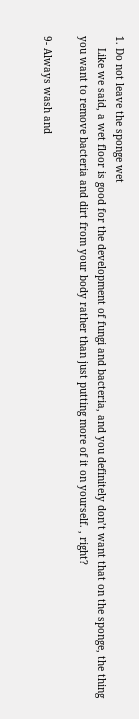1. Do not leave the sponge wet
    Like we said, a wet floor is good for the development of fungi and bacteria, and you definitely don’t want that on the sponge, the thing you want to remove bacteria and dirt from your body rather than just putting more of it on yourself. , right?

9- Always wash and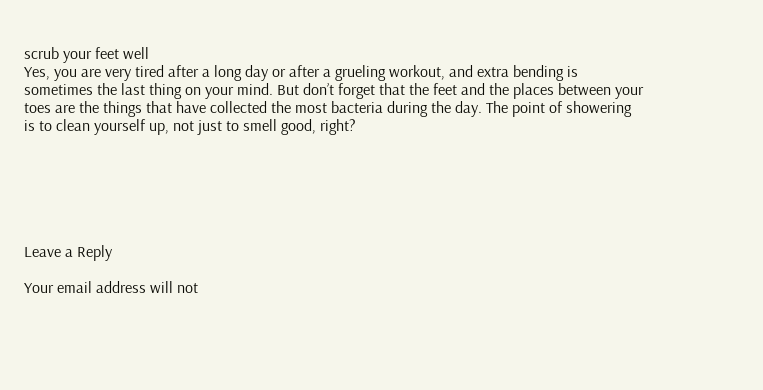scrub your feet well
Yes, you are very tired after a long day or after a grueling workout, and extra bending is sometimes the last thing on your mind. But don’t forget that the feet and the places between your toes are the things that have collected the most bacteria during the day. The point of showering is to clean yourself up, not just to smell good, right?






Leave a Reply

Your email address will not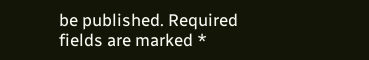be published. Required fields are marked *